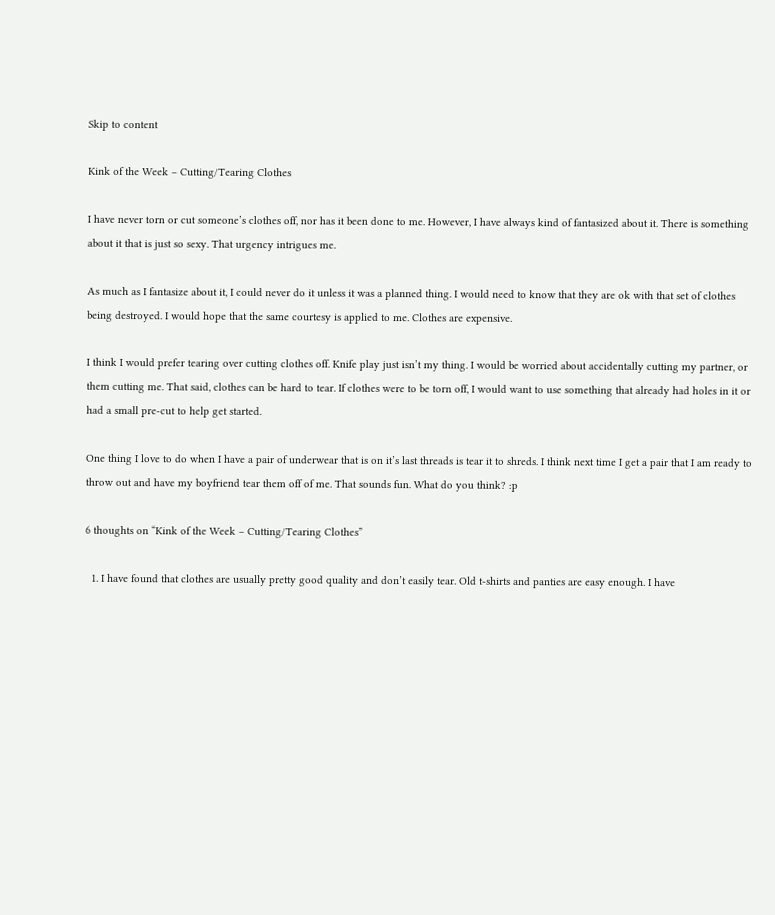Skip to content

Kink of the Week – Cutting/Tearing Clothes

I have never torn or cut someone’s clothes off, nor has it been done to me. However, I have always kind of fantasized about it. There is something about it that is just so sexy. That urgency intrigues me.

As much as I fantasize about it, I could never do it unless it was a planned thing. I would need to know that they are ok with that set of clothes being destroyed. I would hope that the same courtesy is applied to me. Clothes are expensive.

I think I would prefer tearing over cutting clothes off. Knife play just isn’t my thing. I would be worried about accidentally cutting my partner, or them cutting me. That said, clothes can be hard to tear. If clothes were to be torn off, I would want to use something that already had holes in it or had a small pre-cut to help get started.

One thing I love to do when I have a pair of underwear that is on it’s last threads is tear it to shreds. I think next time I get a pair that I am ready to throw out and have my boyfriend tear them off of me. That sounds fun. What do you think? :p

6 thoughts on “Kink of the Week – Cutting/Tearing Clothes”

  1. I have found that clothes are usually pretty good quality and don’t easily tear. Old t-shirts and panties are easy enough. I have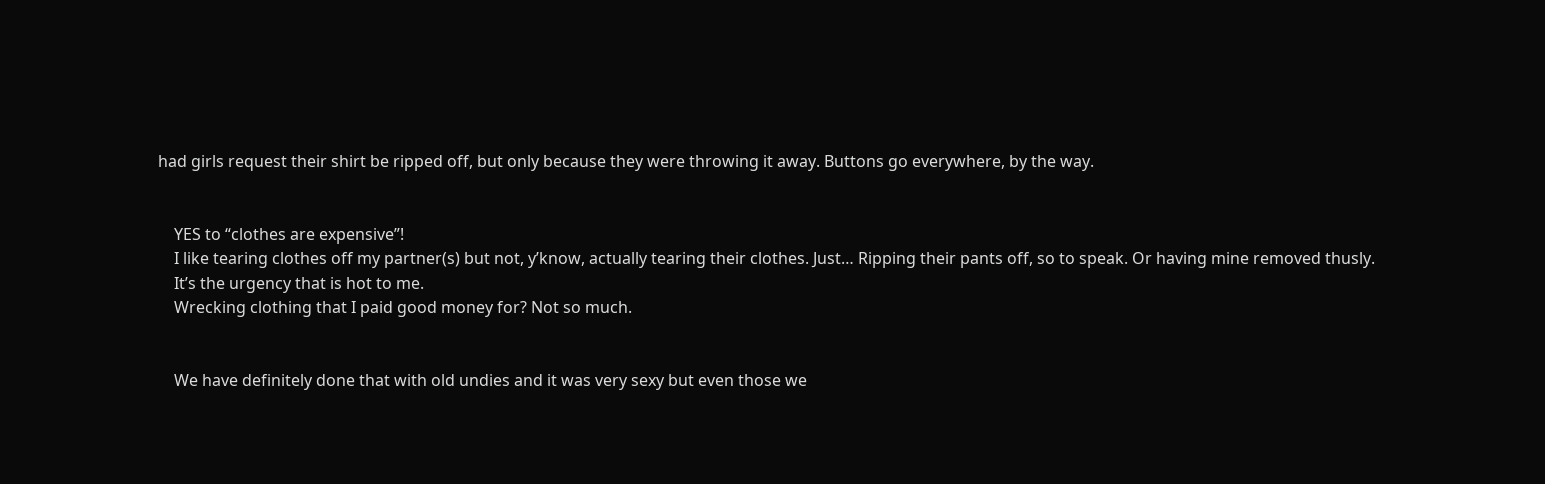had girls request their shirt be ripped off, but only because they were throwing it away. Buttons go everywhere, by the way.


    YES to “clothes are expensive”!
    I like tearing clothes off my partner(s) but not, y’know, actually tearing their clothes. Just… Ripping their pants off, so to speak. Or having mine removed thusly.
    It’s the urgency that is hot to me.
    Wrecking clothing that I paid good money for? Not so much.


    We have definitely done that with old undies and it was very sexy but even those we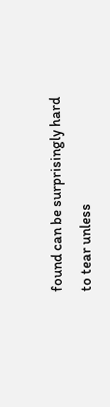found can be surprisingly hard to tear unless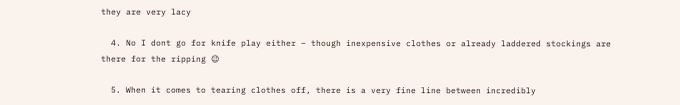they are very lacy

  4. No I dont go for knife play either – though inexpensive clothes or already laddered stockings are there for the ripping 😉

  5. When it comes to tearing clothes off, there is a very fine line between incredibly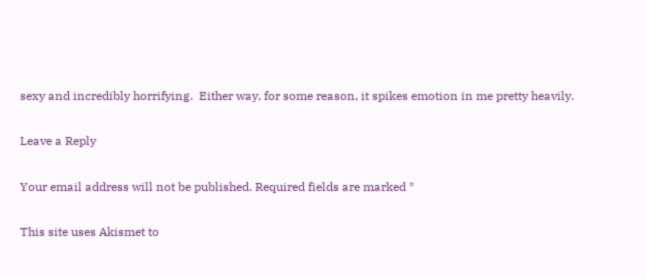sexy and incredibly horrifying.  Either way, for some reason, it spikes emotion in me pretty heavily.

Leave a Reply

Your email address will not be published. Required fields are marked *

This site uses Akismet to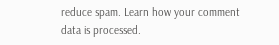reduce spam. Learn how your comment data is processed.